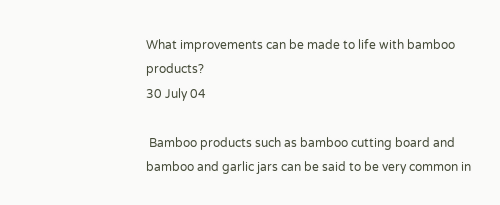What improvements can be made to life with bamboo products?
30 July 04

 Bamboo products such as bamboo cutting board and bamboo and garlic jars can be said to be very common in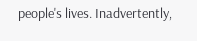people's lives. Inadvertently,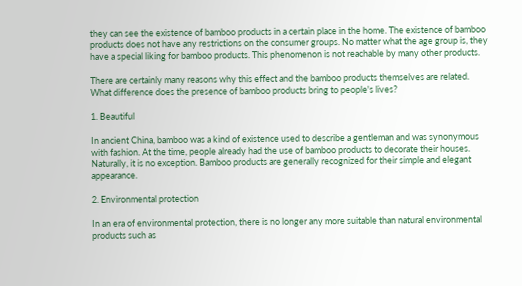they can see the existence of bamboo products in a certain place in the home. The existence of bamboo products does not have any restrictions on the consumer groups. No matter what the age group is, they have a special liking for bamboo products. This phenomenon is not reachable by many other products.

There are certainly many reasons why this effect and the bamboo products themselves are related. What difference does the presence of bamboo products bring to people's lives?

1. Beautiful

In ancient China, bamboo was a kind of existence used to describe a gentleman and was synonymous with fashion. At the time, people already had the use of bamboo products to decorate their houses. Naturally, it is no exception. Bamboo products are generally recognized for their simple and elegant appearance.

2. Environmental protection

In an era of environmental protection, there is no longer any more suitable than natural environmental products such as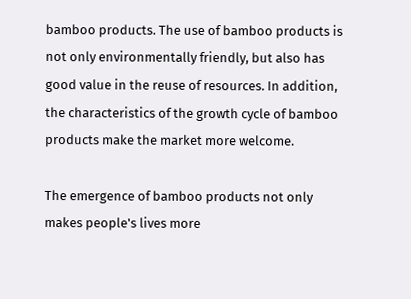bamboo products. The use of bamboo products is not only environmentally friendly, but also has good value in the reuse of resources. In addition, the characteristics of the growth cycle of bamboo products make the market more welcome.

The emergence of bamboo products not only makes people's lives more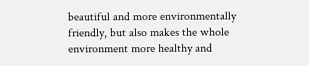beautiful and more environmentally friendly, but also makes the whole environment more healthy and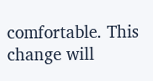comfortable. This change will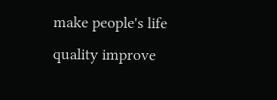make people's life quality improve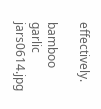effectively.

bamboo garlic jars0614.jpg